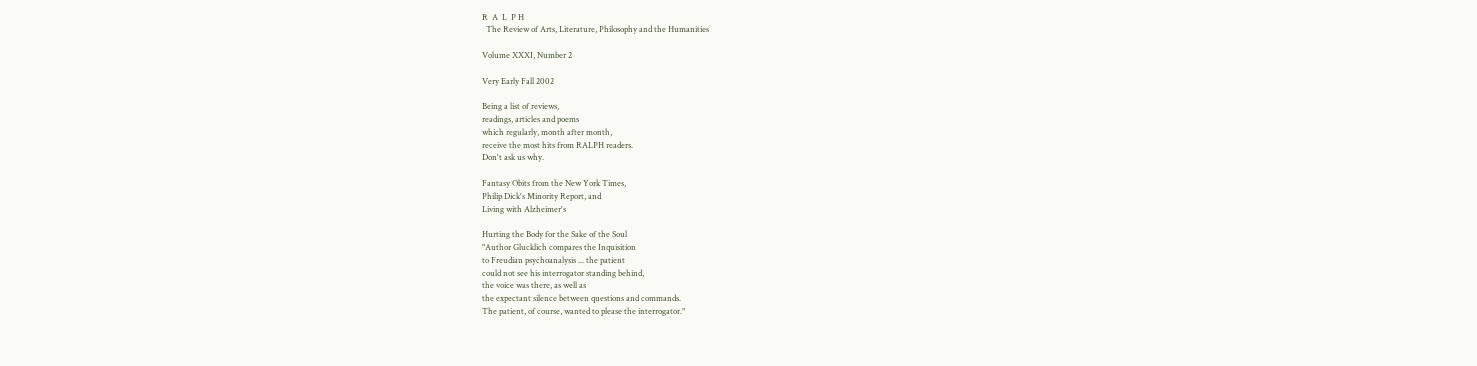R  A  L  P H
  The Review of Arts, Literature, Philosophy and the Humanities

Volume XXXI, Number 2

Very Early Fall 2002

Being a list of reviews,
readings, articles and poems
which regularly, month after month,
receive the most hits from RALPH readers.
Don't ask us why.

Fantasy Obits from the New York Times,
Philip Dick's Minority Report, and
Living with Alzheimer's

Hurting the Body for the Sake of the Soul
"Author Glucklich compares the Inquisition
to Freudian psychoanalysis ... the patient
could not see his interrogator standing behind,
the voice was there, as well as
the expectant silence between questions and commands.
The patient, of course, wanted to please the interrogator."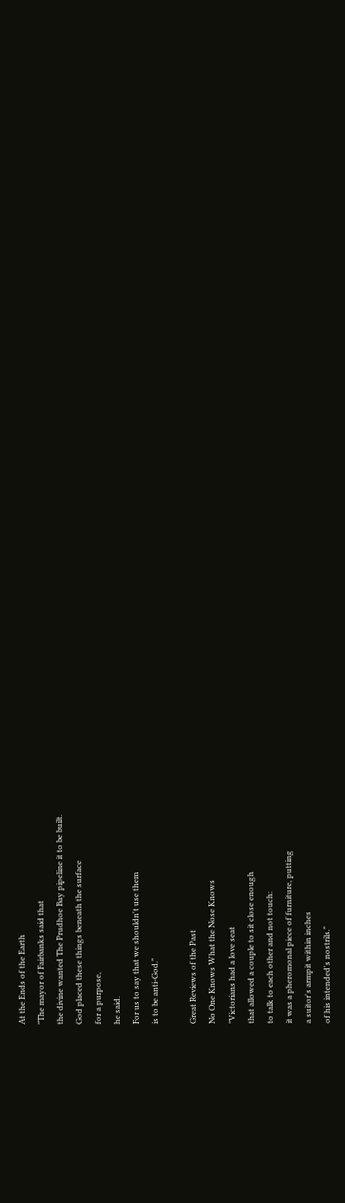At the Ends of the Earth
"The mayor of Fairbanks said that
the divine wanted The Prudhoe Bay pipeline it to be built.
God placed these things beneath the surface
for a purpose,
he said.
For us to say that we shouldn't use them
is to be anti-God."

Great Reviews of the Past
No One Knows What the Nose Knows
"Victorians had a love seat
that allowed a couple to sit close enough
to talk to each other and not touch:
it was a pheromonal piece of furniture, putting
a suitor's armpit within inches
of his intended's nostrils."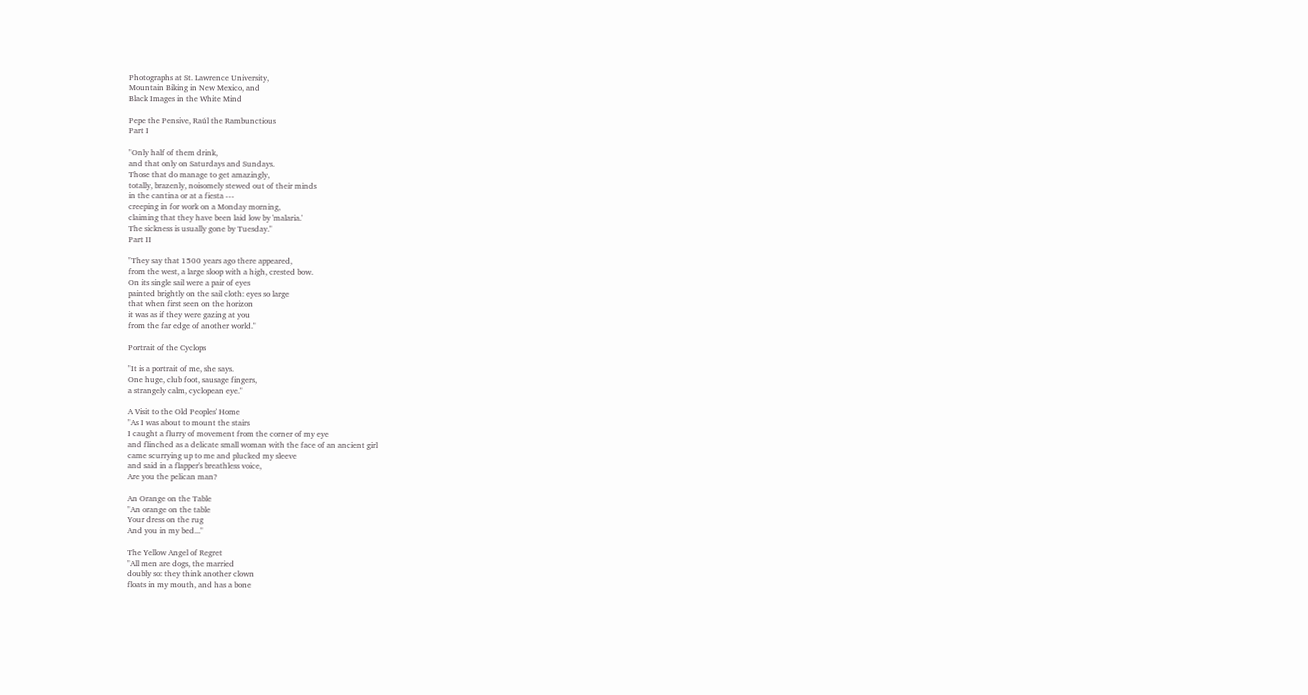Photographs at St. Lawrence University,
Mountain Biking in New Mexico, and
Black Images in the White Mind

Pepe the Pensive, Raúl the Rambunctious
Part I

"Only half of them drink,
and that only on Saturdays and Sundays.
Those that do manage to get amazingly,
totally, brazenly, noisomely stewed out of their minds
in the cantina or at a fiesta ---
creeping in for work on a Monday morning,
claiming that they have been laid low by 'malaria.'
The sickness is usually gone by Tuesday."
Part II

"They say that 1500 years ago there appeared,
from the west, a large sloop with a high, crested bow.
On its single sail were a pair of eyes
painted brightly on the sail cloth: eyes so large
that when first seen on the horizon
it was as if they were gazing at you
from the far edge of another world."

Portrait of the Cyclops

"It is a portrait of me, she says.
One huge, club foot, sausage fingers,
a strangely calm, cyclopean eye."

A Visit to the Old Peoples' Home
"As I was about to mount the stairs
I caught a flurry of movement from the corner of my eye
and flinched as a delicate small woman with the face of an ancient girl
came scurrying up to me and plucked my sleeve
and said in a flapper's breathless voice,
Are you the pelican man?

An Orange on the Table
"An orange on the table
Your dress on the rug
And you in my bed..."

The Yellow Angel of Regret
"All men are dogs, the married
doubly so: they think another clown
floats in my mouth, and has a bone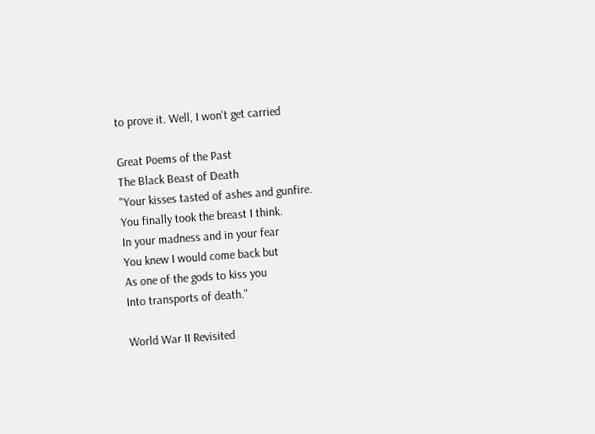to prove it. Well, I won't get carried

Great Poems of the Past
The Black Beast of Death
"Your kisses tasted of ashes and gunfire.
You finally took the breast I think.
In your madness and in your fear
You knew I would come back but
As one of the gods to kiss you
Into transports of death."

World War II Revisited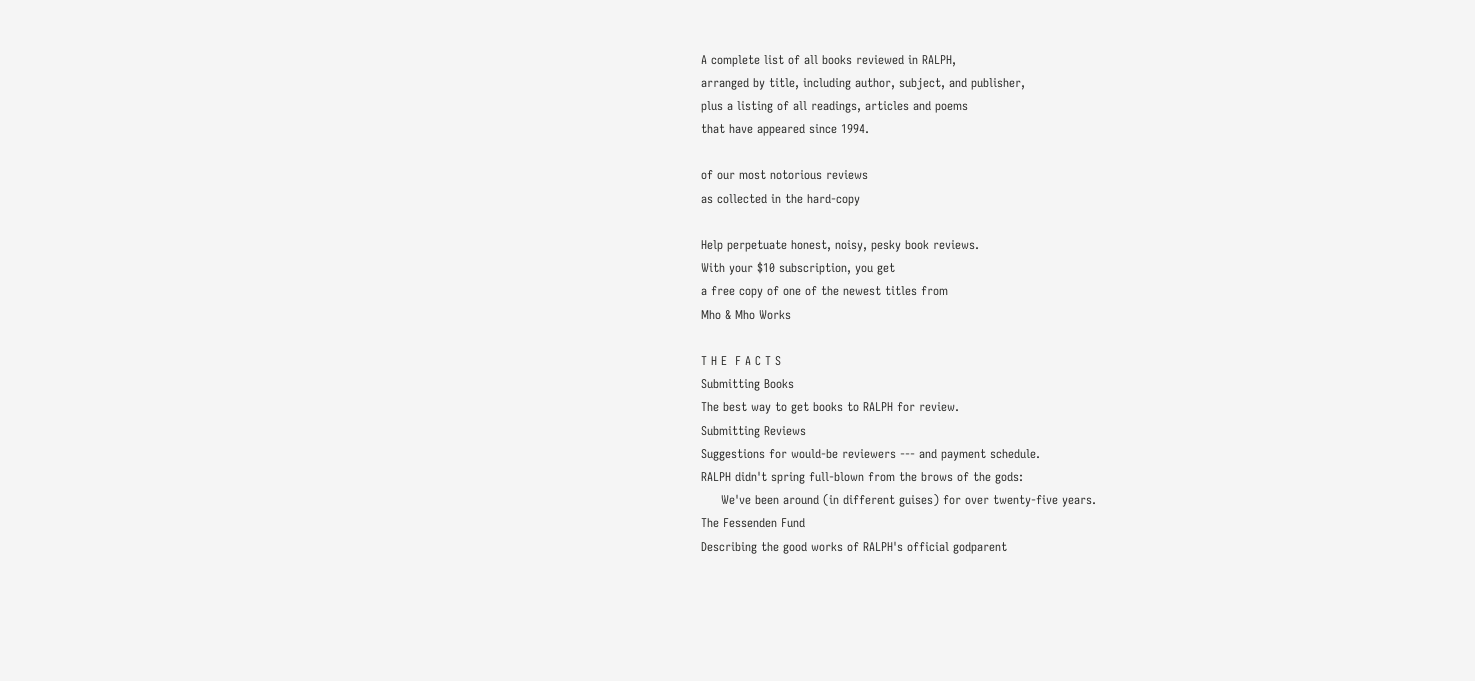A complete list of all books reviewed in RALPH,
arranged by title, including author, subject, and publisher,
plus a listing of all readings, articles and poems
that have appeared since 1994.

of our most notorious reviews
as collected in the hard-copy

Help perpetuate honest, noisy, pesky book reviews.
With your $10 subscription, you get
a free copy of one of the newest titles from
Mho & Mho Works

T H E  F A C T S
Submitting Books
The best way to get books to RALPH for review.
Submitting Reviews
Suggestions for would-be reviewers --- and payment schedule.
RALPH didn't spring full-blown from the brows of the gods:
     We've been around (in different guises) for over twenty-five years.
The Fessenden Fund
Describing the good works of RALPH's official godparent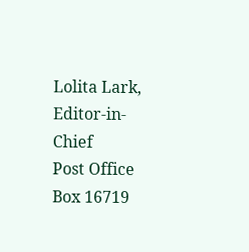Lolita Lark, Editor-in-Chief
Post Office Box 16719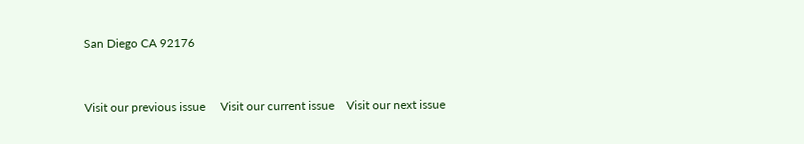San Diego CA 92176


Visit our previous issue     Visit our current issue    Visit our next issue